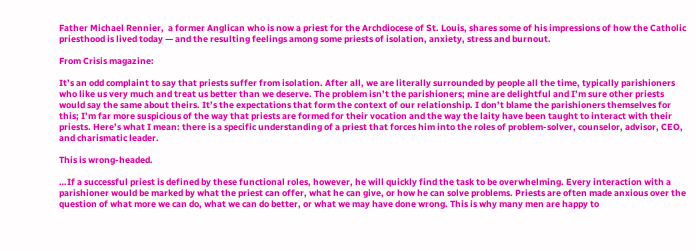Father Michael Rennier,  a former Anglican who is now a priest for the Archdiocese of St. Louis, shares some of his impressions of how the Catholic priesthood is lived today — and the resulting feelings among some priests of isolation, anxiety, stress and burnout.

From Crisis magazine:

It’s an odd complaint to say that priests suffer from isolation. After all, we are literally surrounded by people all the time, typically parishioners who like us very much and treat us better than we deserve. The problem isn’t the parishioners; mine are delightful and I’m sure other priests would say the same about theirs. It’s the expectations that form the context of our relationship. I don’t blame the parishioners themselves for this; I’m far more suspicious of the way that priests are formed for their vocation and the way the laity have been taught to interact with their priests. Here’s what I mean: there is a specific understanding of a priest that forces him into the roles of problem-solver, counselor, advisor, CEO, and charismatic leader.

This is wrong-headed.

…If a successful priest is defined by these functional roles, however, he will quickly find the task to be overwhelming. Every interaction with a parishioner would be marked by what the priest can offer, what he can give, or how he can solve problems. Priests are often made anxious over the question of what more we can do, what we can do better, or what we may have done wrong. This is why many men are happy to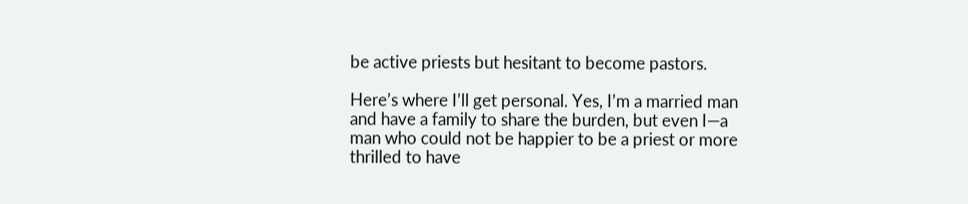be active priests but hesitant to become pastors.

Here’s where I’ll get personal. Yes, I’m a married man and have a family to share the burden, but even I—a man who could not be happier to be a priest or more thrilled to have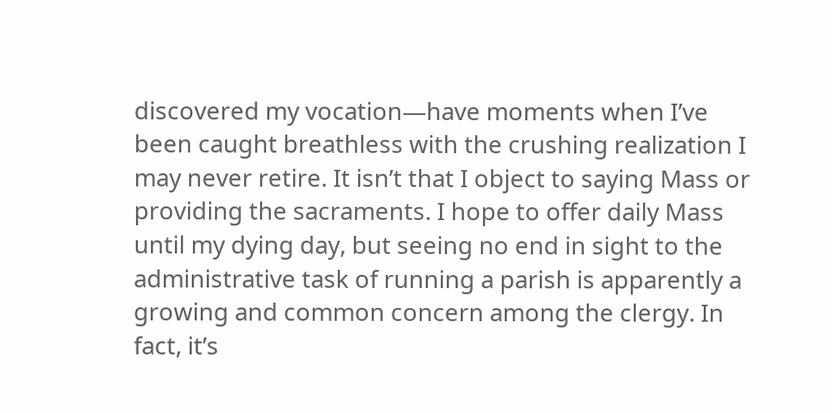discovered my vocation—have moments when I’ve been caught breathless with the crushing realization I may never retire. It isn’t that I object to saying Mass or providing the sacraments. I hope to offer daily Mass until my dying day, but seeing no end in sight to the administrative task of running a parish is apparently a growing and common concern among the clergy. In fact, it’s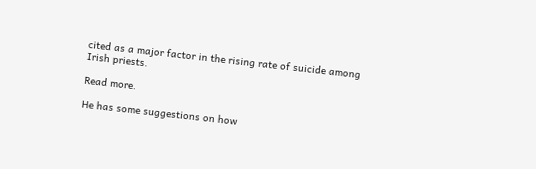cited as a major factor in the rising rate of suicide among Irish priests.

Read more.

He has some suggestions on how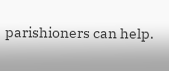parishioners can help.